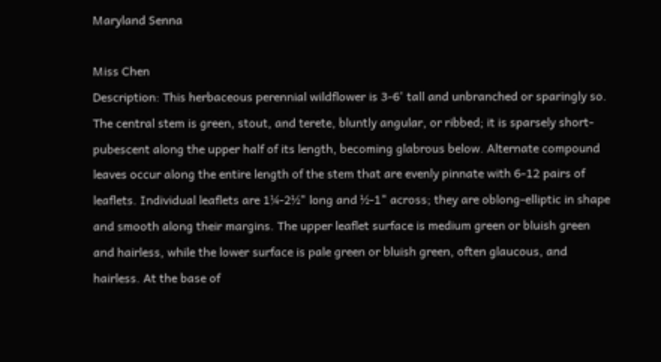Maryland Senna

Miss Chen
Description: This herbaceous perennial wildflower is 3-6' tall and unbranched or sparingly so. The central stem is green, stout, and terete, bluntly angular, or ribbed; it is sparsely short-pubescent along the upper half of its length, becoming glabrous below. Alternate compound leaves occur along the entire length of the stem that are evenly pinnate with 6-12 pairs of leaflets. Individual leaflets are 1¼-2½" long and ½-1" across; they are oblong-elliptic in shape and smooth along their margins. The upper leaflet surface is medium green or bluish green and hairless, while the lower surface is pale green or bluish green, often glaucous, and hairless. At the base of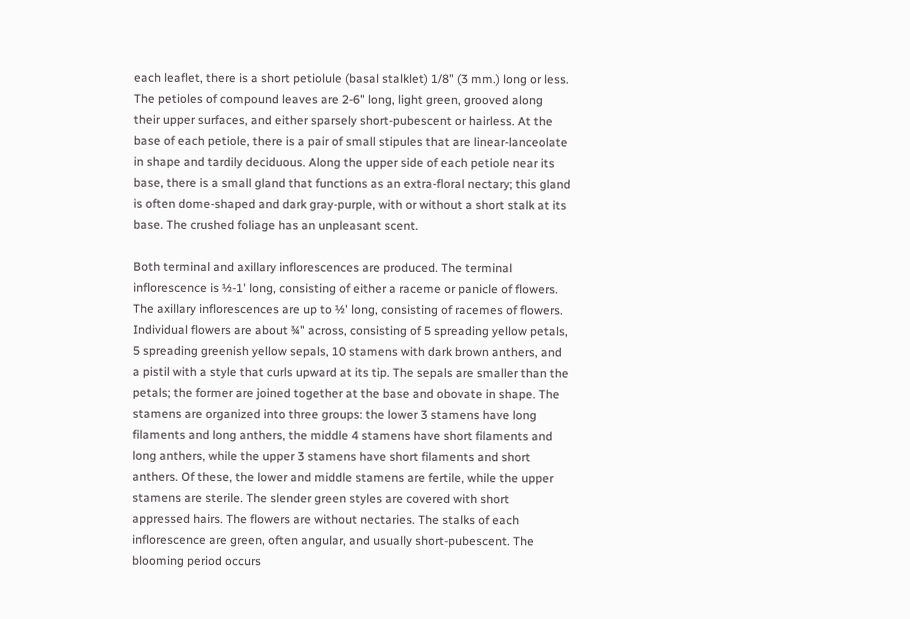each leaflet, there is a short petiolule (basal stalklet) 1/8" (3 mm.) long or less. The petioles of compound leaves are 2-6" long, light green, grooved along their upper surfaces, and either sparsely short-pubescent or hairless. At the base of each petiole, there is a pair of small stipules that are linear-lanceolate in shape and tardily deciduous. Along the upper side of each petiole near its base, there is a small gland that functions as an extra-floral nectary; this gland is often dome-shaped and dark gray-purple, with or without a short stalk at its base. The crushed foliage has an unpleasant scent.

Both terminal and axillary inflorescences are produced. The terminal inflorescence is ½-1' long, consisting of either a raceme or panicle of flowers. The axillary inflorescences are up to ½' long, consisting of racemes of flowers. Individual flowers are about ¾" across, consisting of 5 spreading yellow petals, 5 spreading greenish yellow sepals, 10 stamens with dark brown anthers, and a pistil with a style that curls upward at its tip. The sepals are smaller than the petals; the former are joined together at the base and obovate in shape. The stamens are organized into three groups: the lower 3 stamens have long filaments and long anthers, the middle 4 stamens have short filaments and long anthers, while the upper 3 stamens have short filaments and short anthers. Of these, the lower and middle stamens are fertile, while the upper stamens are sterile. The slender green styles are covered with short appressed hairs. The flowers are without nectaries. The stalks of each inflorescence are green, often angular, and usually short-pubescent. The blooming period occurs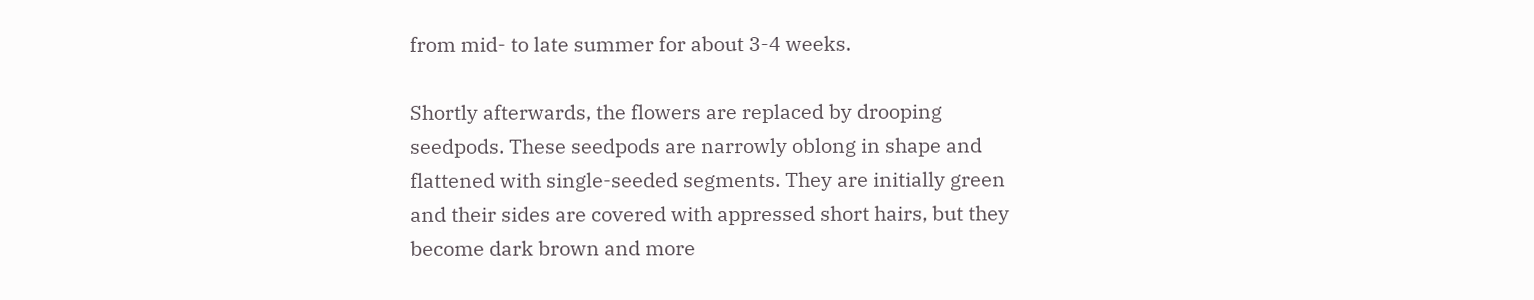from mid- to late summer for about 3-4 weeks.

Shortly afterwards, the flowers are replaced by drooping seedpods. These seedpods are narrowly oblong in shape and flattened with single-seeded segments. They are initially green and their sides are covered with appressed short hairs, but they become dark brown and more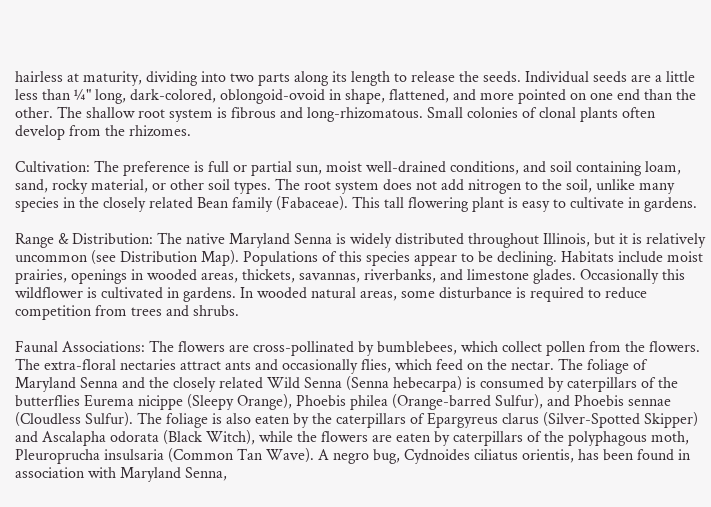hairless at maturity, dividing into two parts along its length to release the seeds. Individual seeds are a little less than ¼" long, dark-colored, oblongoid-ovoid in shape, flattened, and more pointed on one end than the other. The shallow root system is fibrous and long-rhizomatous. Small colonies of clonal plants often develop from the rhizomes.

Cultivation: The preference is full or partial sun, moist well-drained conditions, and soil containing loam, sand, rocky material, or other soil types. The root system does not add nitrogen to the soil, unlike many species in the closely related Bean family (Fabaceae). This tall flowering plant is easy to cultivate in gardens.

Range & Distribution: The native Maryland Senna is widely distributed throughout Illinois, but it is relatively uncommon (see Distribution Map). Populations of this species appear to be declining. Habitats include moist prairies, openings in wooded areas, thickets, savannas, riverbanks, and limestone glades. Occasionally this wildflower is cultivated in gardens. In wooded natural areas, some disturbance is required to reduce competition from trees and shrubs.

Faunal Associations: The flowers are cross-pollinated by bumblebees, which collect pollen from the flowers. The extra-floral nectaries attract ants and occasionally flies, which feed on the nectar. The foliage of Maryland Senna and the closely related Wild Senna (Senna hebecarpa) is consumed by caterpillars of the butterflies Eurema nicippe (Sleepy Orange), Phoebis philea (Orange-barred Sulfur), and Phoebis sennae (Cloudless Sulfur). The foliage is also eaten by the caterpillars of Epargyreus clarus (Silver-Spotted Skipper) and Ascalapha odorata (Black Witch), while the flowers are eaten by caterpillars of the polyphagous moth, Pleuroprucha insulsaria (Common Tan Wave). A negro bug, Cydnoides ciliatus orientis, has been found in association with Maryland Senna,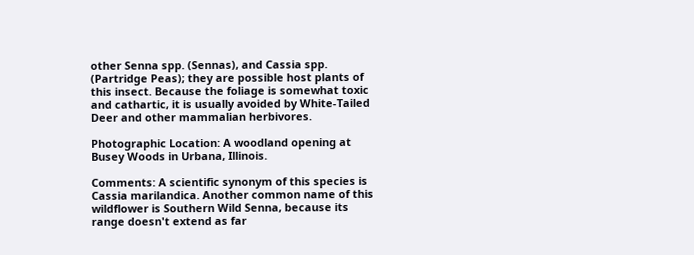other Senna spp. (Sennas), and Cassia spp. (Partridge Peas); they are possible host plants of this insect. Because the foliage is somewhat toxic and cathartic, it is usually avoided by White-Tailed Deer and other mammalian herbivores.

Photographic Location: A woodland opening at Busey Woods in Urbana, Illinois.

Comments: A scientific synonym of this species is Cassia marilandica. Another common name of this wildflower is Southern Wild Senna, because its range doesn't extend as far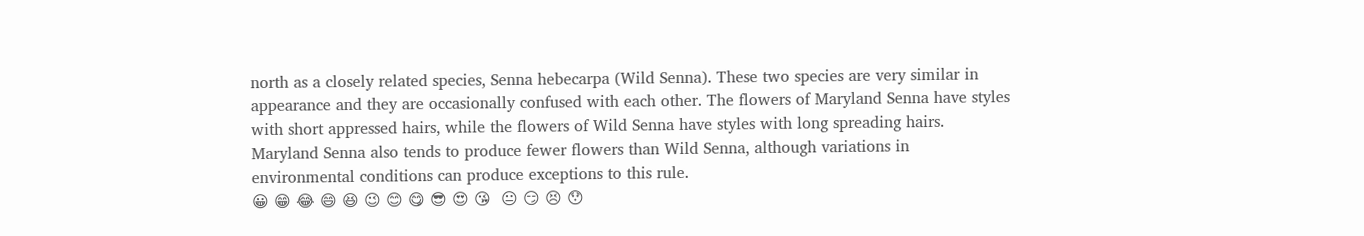north as a closely related species, Senna hebecarpa (Wild Senna). These two species are very similar in appearance and they are occasionally confused with each other. The flowers of Maryland Senna have styles with short appressed hairs, while the flowers of Wild Senna have styles with long spreading hairs. Maryland Senna also tends to produce fewer flowers than Wild Senna, although variations in environmental conditions can produce exceptions to this rule.
😀 😁 😂 😄 😆 😉 😊 😋 😎 😍 😘  😐 😏 😣 😯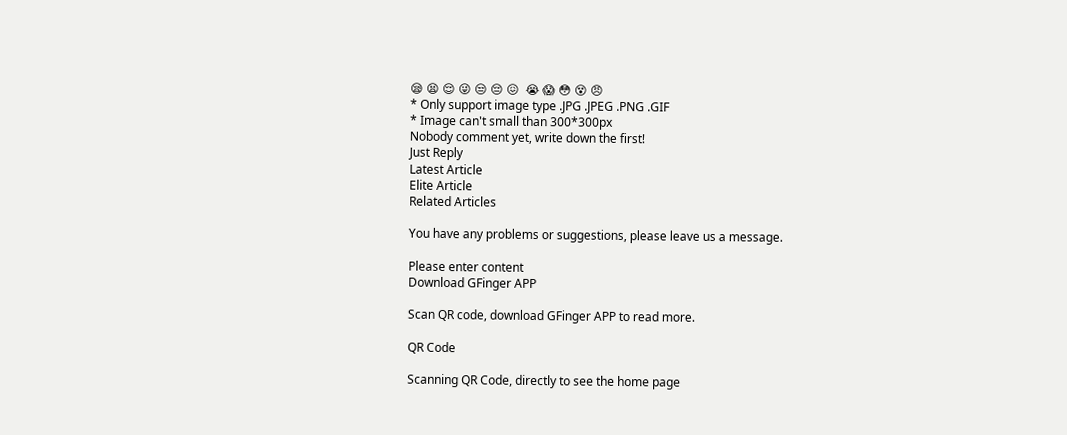😪 😫 😌 😜 😒 😔 😖  😭 😱 😳 😵 😠
* Only support image type .JPG .JPEG .PNG .GIF
* Image can't small than 300*300px
Nobody comment yet, write down the first!
Just Reply
Latest Article
Elite Article
Related Articles

You have any problems or suggestions, please leave us a message.

Please enter content
Download GFinger APP

Scan QR code, download GFinger APP to read more.

QR Code

Scanning QR Code, directly to see the home page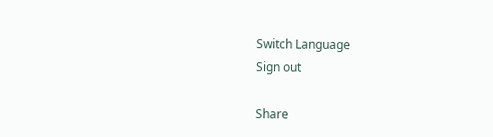Switch Language
Sign out

Share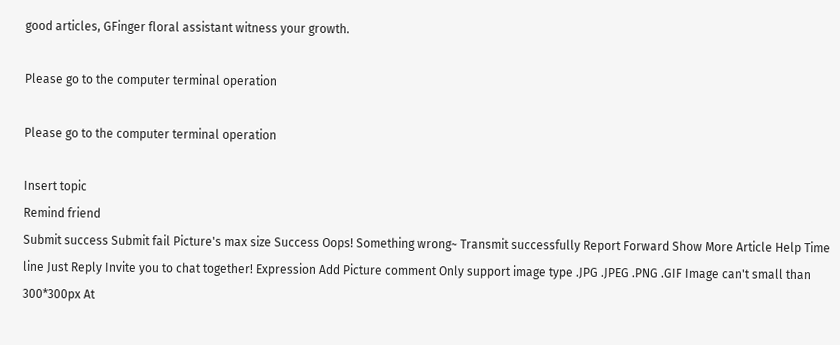good articles, GFinger floral assistant witness your growth.

Please go to the computer terminal operation

Please go to the computer terminal operation

Insert topic
Remind friend
Submit success Submit fail Picture's max size Success Oops! Something wrong~ Transmit successfully Report Forward Show More Article Help Time line Just Reply Invite you to chat together! Expression Add Picture comment Only support image type .JPG .JPEG .PNG .GIF Image can't small than 300*300px At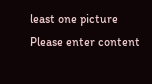least one picture Please enter content